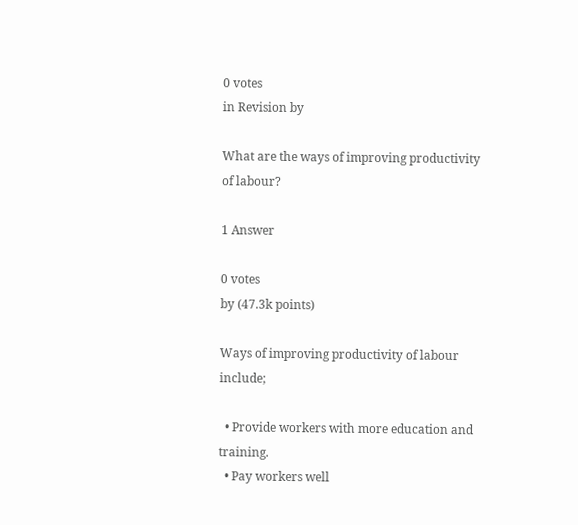0 votes
in Revision by

What are the ways of improving productivity of labour?

1 Answer

0 votes
by (47.3k points)

Ways of improving productivity of labour include;

  • Provide workers with more education and training.
  • Pay workers well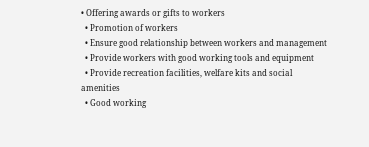• Offering awards or gifts to workers
  • Promotion of workers
  • Ensure good relationship between workers and management
  • Provide workers with good working tools and equipment
  • Provide recreation facilities, welfare kits and social amenities
  • Good working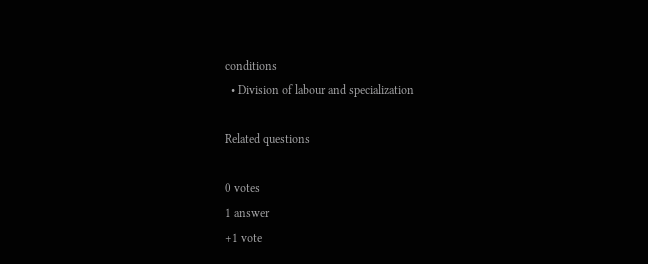conditions
  • Division of labour and specialization

Related questions

0 votes
1 answer
+1 vote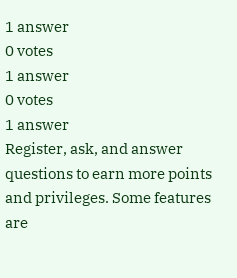1 answer
0 votes
1 answer
0 votes
1 answer
Register, ask, and answer questions to earn more points and privileges. Some features are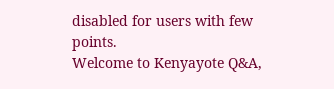disabled for users with few points.
Welcome to Kenyayote Q&A,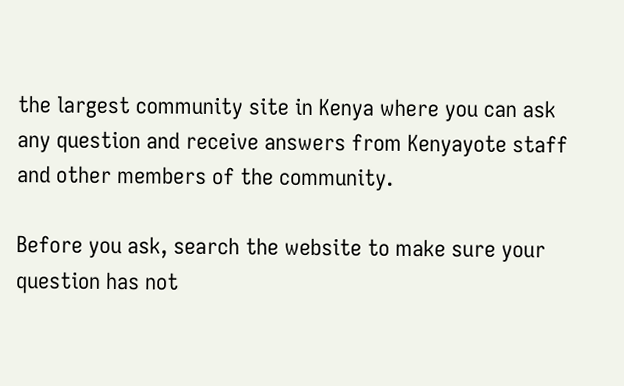the largest community site in Kenya where you can ask any question and receive answers from Kenyayote staff and other members of the community.

Before you ask, search the website to make sure your question has not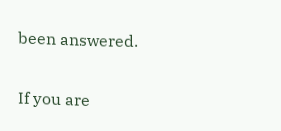been answered.

If you are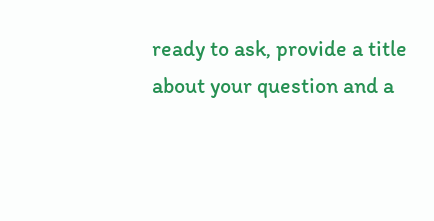ready to ask, provide a title about your question and a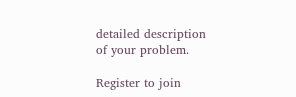detailed description of your problem.

Register to join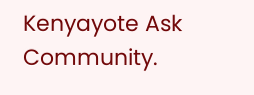Kenyayote Ask Community.